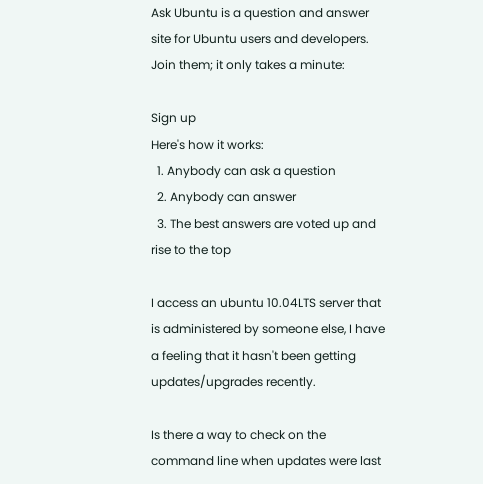Ask Ubuntu is a question and answer site for Ubuntu users and developers. Join them; it only takes a minute:

Sign up
Here's how it works:
  1. Anybody can ask a question
  2. Anybody can answer
  3. The best answers are voted up and rise to the top

I access an ubuntu 10.04LTS server that is administered by someone else, I have a feeling that it hasn't been getting updates/upgrades recently.

Is there a way to check on the command line when updates were last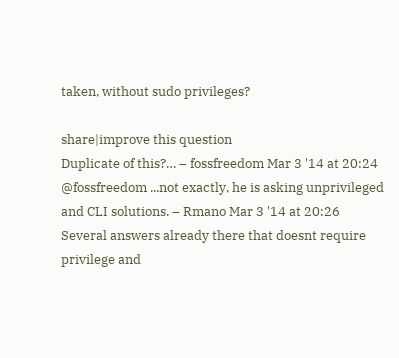taken, without sudo privileges?

share|improve this question
Duplicate of this?… – fossfreedom Mar 3 '14 at 20:24
@fossfreedom ...not exactly, he is asking unprivileged and CLI solutions. – Rmano Mar 3 '14 at 20:26
Several answers already there that doesnt require privilege and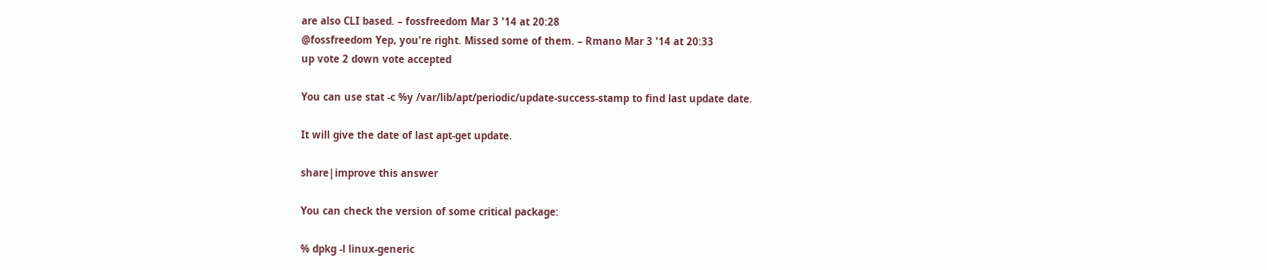are also CLI based. – fossfreedom Mar 3 '14 at 20:28
@fossfreedom Yep, you're right. Missed some of them. – Rmano Mar 3 '14 at 20:33
up vote 2 down vote accepted

You can use stat -c %y /var/lib/apt/periodic/update-success-stamp to find last update date.

It will give the date of last apt-get update.

share|improve this answer

You can check the version of some critical package:

% dpkg -l linux-generic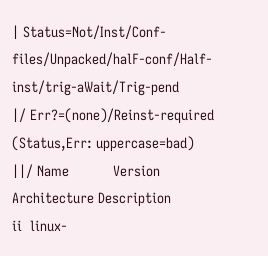| Status=Not/Inst/Conf-files/Unpacked/halF-conf/Half-inst/trig-aWait/Trig-pend
|/ Err?=(none)/Reinst-required (Status,Err: uppercase=bad)
||/ Name           Version      Architecture Description
ii  linux-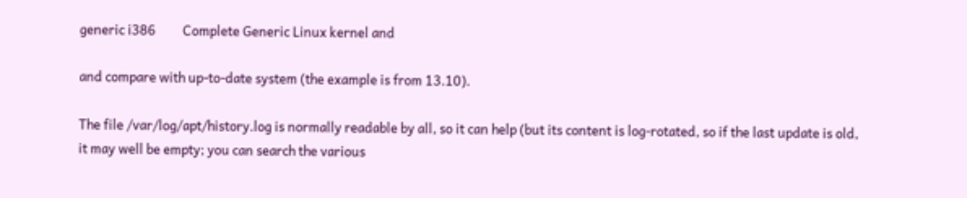generic i386         Complete Generic Linux kernel and

and compare with up-to-date system (the example is from 13.10).

The file /var/log/apt/history.log is normally readable by all, so it can help (but its content is log-rotated, so if the last update is old, it may well be empty; you can search the various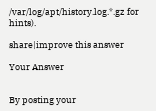/var/log/apt/history.log.*.gz for hints).

share|improve this answer

Your Answer


By posting your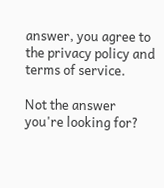answer, you agree to the privacy policy and terms of service.

Not the answer you're looking for?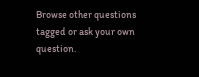Browse other questions tagged or ask your own question.